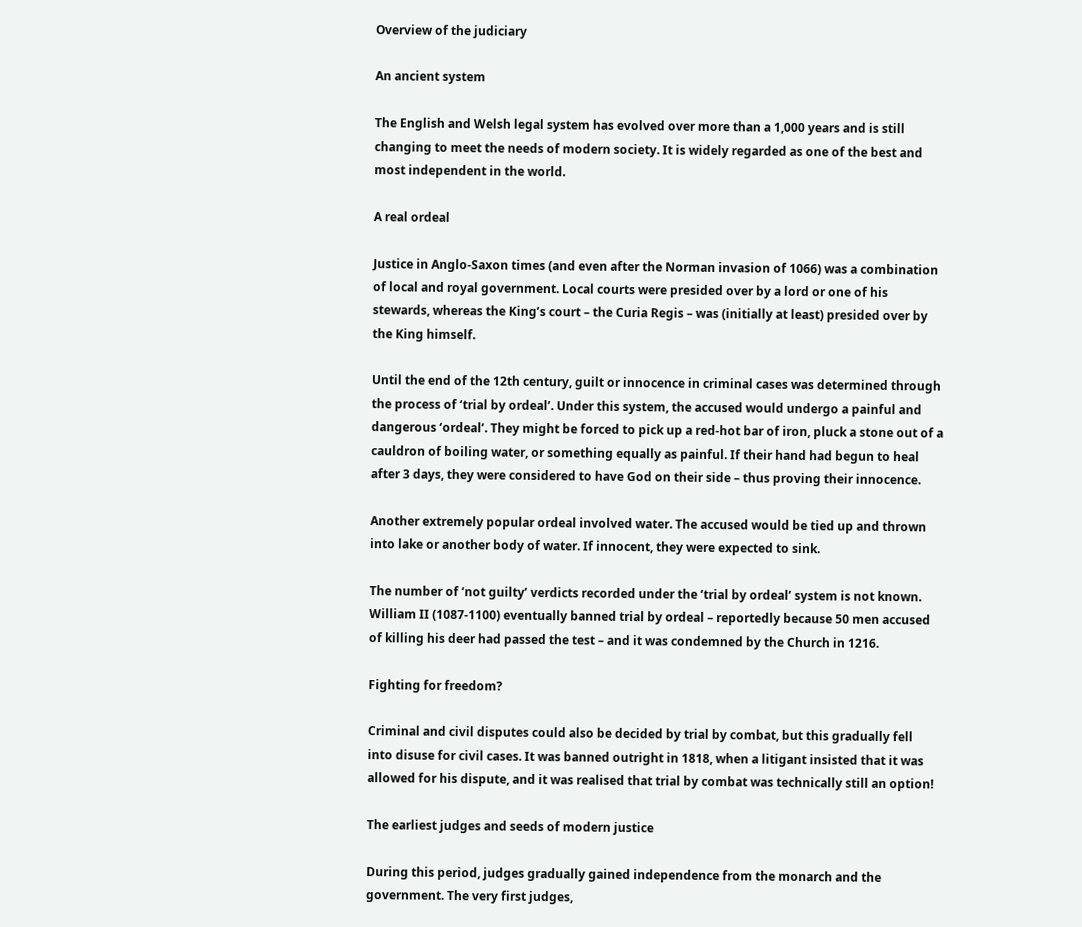Overview of the judiciary

An ancient system

The English and Welsh legal system has evolved over more than a 1,000 years and is still changing to meet the needs of modern society. It is widely regarded as one of the best and most independent in the world.

A real ordeal

Justice in Anglo-Saxon times (and even after the Norman invasion of 1066) was a combination of local and royal government. Local courts were presided over by a lord or one of his stewards, whereas the King’s court – the Curia Regis – was (initially at least) presided over by the King himself.

Until the end of the 12th century, guilt or innocence in criminal cases was determined through the process of ‘trial by ordeal’. Under this system, the accused would undergo a painful and dangerous ‘ordeal’. They might be forced to pick up a red-hot bar of iron, pluck a stone out of a cauldron of boiling water, or something equally as painful. If their hand had begun to heal after 3 days, they were considered to have God on their side – thus proving their innocence.

Another extremely popular ordeal involved water. The accused would be tied up and thrown into lake or another body of water. If innocent, they were expected to sink.

The number of ‘not guilty’ verdicts recorded under the ‘trial by ordeal’ system is not known. William II (1087-1100) eventually banned trial by ordeal – reportedly because 50 men accused of killing his deer had passed the test – and it was condemned by the Church in 1216.

Fighting for freedom?

Criminal and civil disputes could also be decided by trial by combat, but this gradually fell into disuse for civil cases. It was banned outright in 1818, when a litigant insisted that it was allowed for his dispute, and it was realised that trial by combat was technically still an option!

The earliest judges and seeds of modern justice

During this period, judges gradually gained independence from the monarch and the government. The very first judges,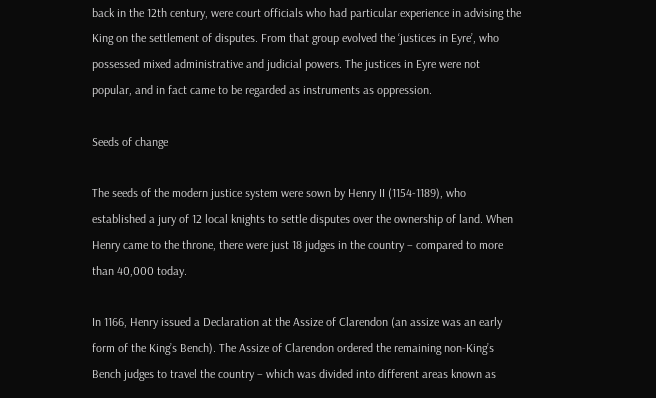back in the 12th century, were court officials who had particular experience in advising the King on the settlement of disputes. From that group evolved the ‘justices in Eyre’, who possessed mixed administrative and judicial powers. The justices in Eyre were not popular, and in fact came to be regarded as instruments as oppression.

Seeds of change

The seeds of the modern justice system were sown by Henry II (1154-1189), who established a jury of 12 local knights to settle disputes over the ownership of land. When Henry came to the throne, there were just 18 judges in the country – compared to more than 40,000 today.

In 1166, Henry issued a Declaration at the Assize of Clarendon (an assize was an early form of the King’s Bench). The Assize of Clarendon ordered the remaining non-King’s Bench judges to travel the country – which was divided into different areas known as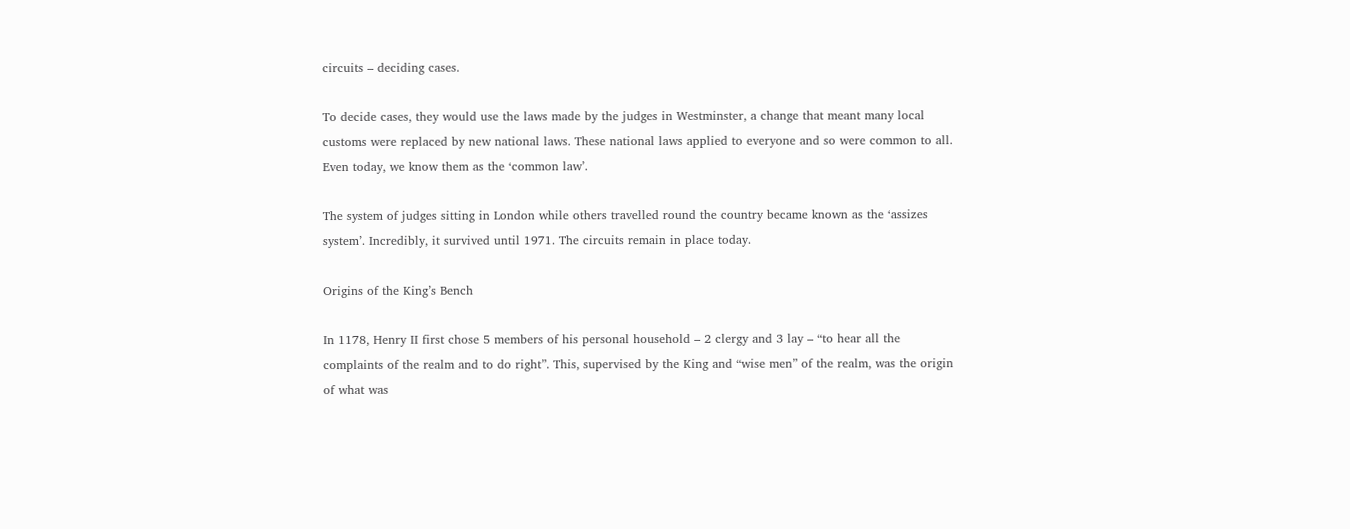circuits – deciding cases.

To decide cases, they would use the laws made by the judges in Westminster, a change that meant many local customs were replaced by new national laws. These national laws applied to everyone and so were common to all. Even today, we know them as the ‘common law’.

The system of judges sitting in London while others travelled round the country became known as the ‘assizes system’. Incredibly, it survived until 1971. The circuits remain in place today.

Origins of the King’s Bench

In 1178, Henry II first chose 5 members of his personal household – 2 clergy and 3 lay – “to hear all the complaints of the realm and to do right”. This, supervised by the King and “wise men” of the realm, was the origin of what was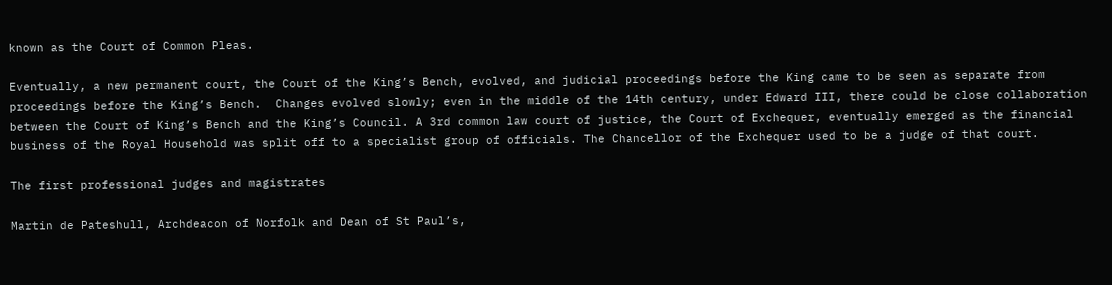known as the Court of Common Pleas.

Eventually, a new permanent court, the Court of the King’s Bench, evolved, and judicial proceedings before the King came to be seen as separate from proceedings before the King’s Bench.  Changes evolved slowly; even in the middle of the 14th century, under Edward III, there could be close collaboration between the Court of King’s Bench and the King’s Council. A 3rd common law court of justice, the Court of Exchequer, eventually emerged as the financial business of the Royal Household was split off to a specialist group of officials. The Chancellor of the Exchequer used to be a judge of that court.

The first professional judges and magistrates

Martin de Pateshull, Archdeacon of Norfolk and Dean of St Paul’s,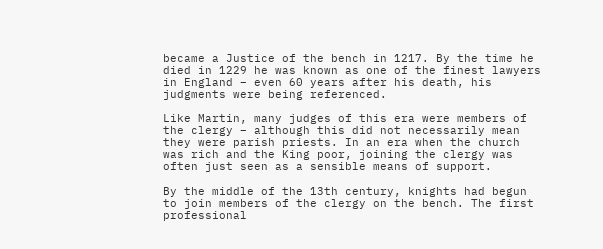became a Justice of the bench in 1217. By the time he died in 1229 he was known as one of the finest lawyers in England – even 60 years after his death, his judgments were being referenced.

Like Martin, many judges of this era were members of the clergy – although this did not necessarily mean they were parish priests. In an era when the church was rich and the King poor, joining the clergy was often just seen as a sensible means of support.

By the middle of the 13th century, knights had begun to join members of the clergy on the bench. The first professional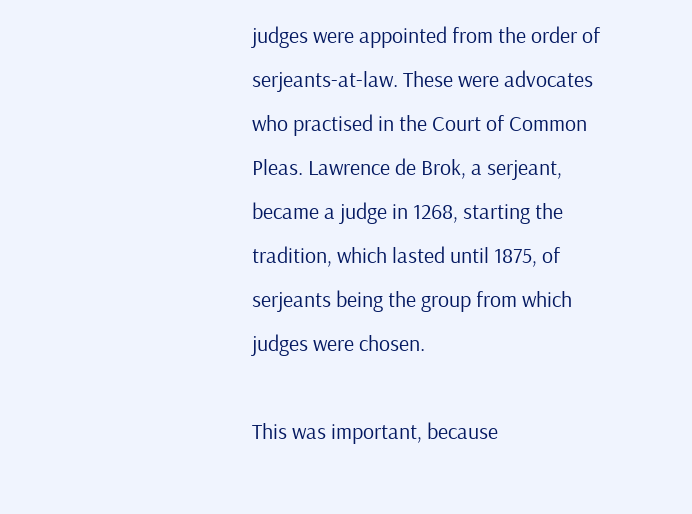judges were appointed from the order of serjeants-at-law. These were advocates who practised in the Court of Common Pleas. Lawrence de Brok, a serjeant, became a judge in 1268, starting the tradition, which lasted until 1875, of serjeants being the group from which judges were chosen.

This was important, because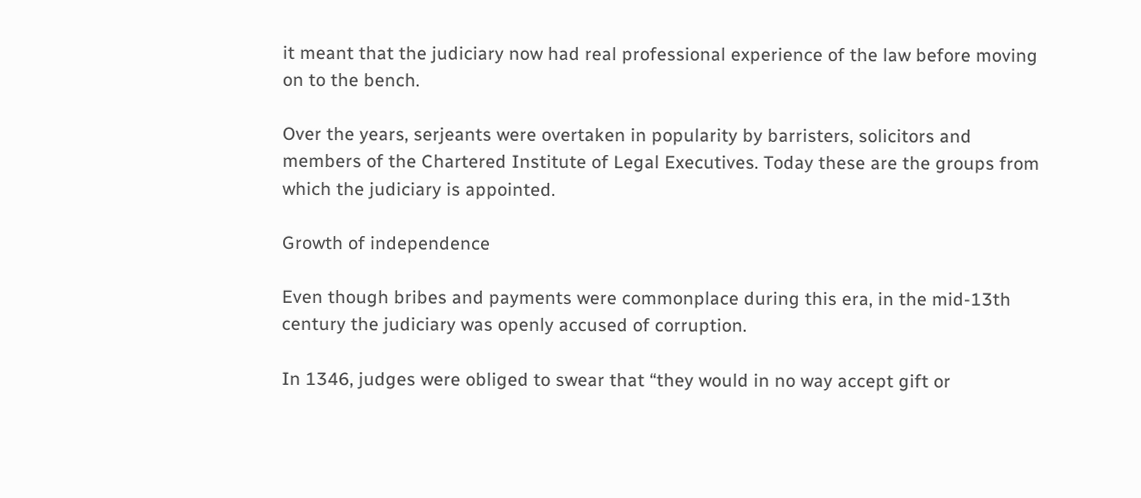it meant that the judiciary now had real professional experience of the law before moving on to the bench.

Over the years, serjeants were overtaken in popularity by barristers, solicitors and members of the Chartered Institute of Legal Executives. Today these are the groups from which the judiciary is appointed.

Growth of independence

Even though bribes and payments were commonplace during this era, in the mid-13th century the judiciary was openly accused of corruption.

In 1346, judges were obliged to swear that “they would in no way accept gift or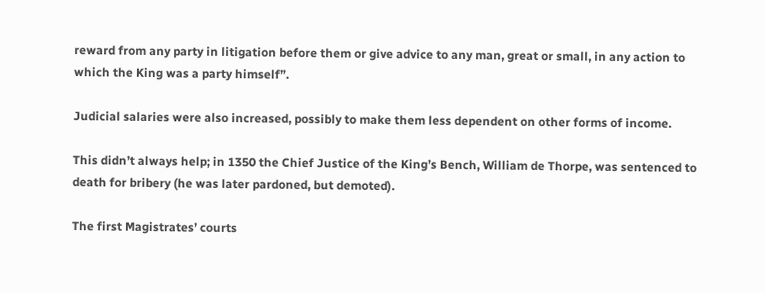reward from any party in litigation before them or give advice to any man, great or small, in any action to which the King was a party himself”.

Judicial salaries were also increased, possibly to make them less dependent on other forms of income.

This didn’t always help; in 1350 the Chief Justice of the King’s Bench, William de Thorpe, was sentenced to death for bribery (he was later pardoned, but demoted).

The first Magistrates’ courts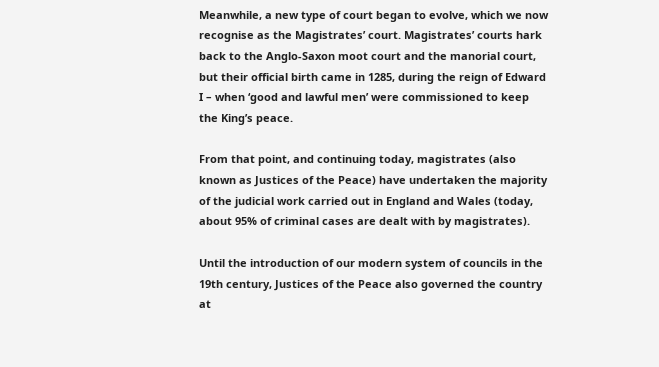Meanwhile, a new type of court began to evolve, which we now recognise as the Magistrates’ court. Magistrates’ courts hark back to the Anglo-Saxon moot court and the manorial court, but their official birth came in 1285, during the reign of Edward I – when ‘good and lawful men’ were commissioned to keep the King’s peace.

From that point, and continuing today, magistrates (also known as Justices of the Peace) have undertaken the majority of the judicial work carried out in England and Wales (today, about 95% of criminal cases are dealt with by magistrates).

Until the introduction of our modern system of councils in the 19th century, Justices of the Peace also governed the country at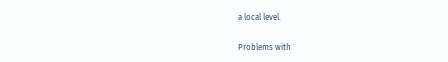a local level.

Problems with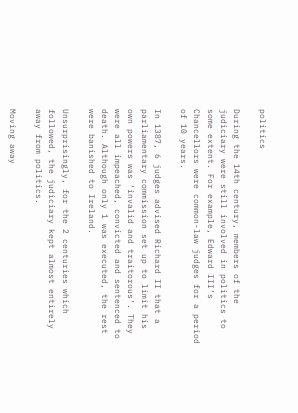politics

During the 14th century, members of the judiciary were still involved in politics to some extent. For example, Edward III’s Chancellors were common-law judges for a period of 10 years.

In 1387, 6 judges advised Richard II that a parliamentary commission set up to limit his own powers was ‘invalid and traitorous’. They were all impeached, convicted and sentenced to death. Although only 1 was executed, the rest were banished to Ireland.

Unsurprisingly, for the 2 centuries which followed, the judiciary kept almost entirely away from politics.

Moving away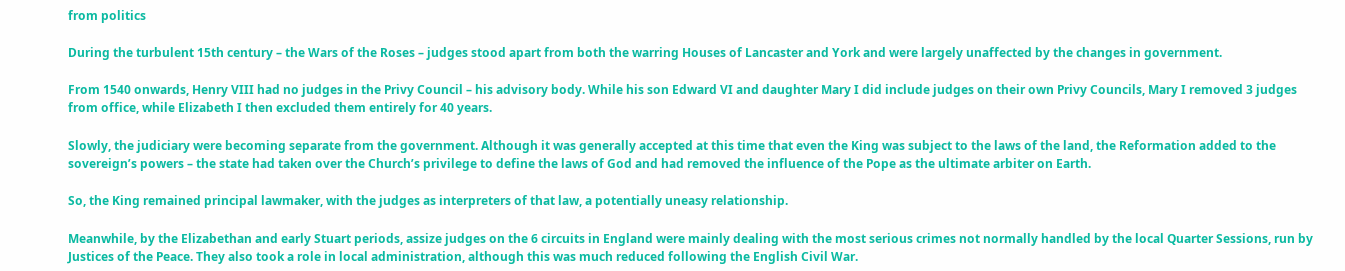from politics

During the turbulent 15th century – the Wars of the Roses – judges stood apart from both the warring Houses of Lancaster and York and were largely unaffected by the changes in government.

From 1540 onwards, Henry VIII had no judges in the Privy Council – his advisory body. While his son Edward VI and daughter Mary I did include judges on their own Privy Councils, Mary I removed 3 judges from office, while Elizabeth I then excluded them entirely for 40 years.

Slowly, the judiciary were becoming separate from the government. Although it was generally accepted at this time that even the King was subject to the laws of the land, the Reformation added to the sovereign’s powers – the state had taken over the Church’s privilege to define the laws of God and had removed the influence of the Pope as the ultimate arbiter on Earth.

So, the King remained principal lawmaker, with the judges as interpreters of that law, a potentially uneasy relationship.

Meanwhile, by the Elizabethan and early Stuart periods, assize judges on the 6 circuits in England were mainly dealing with the most serious crimes not normally handled by the local Quarter Sessions, run by Justices of the Peace. They also took a role in local administration, although this was much reduced following the English Civil War.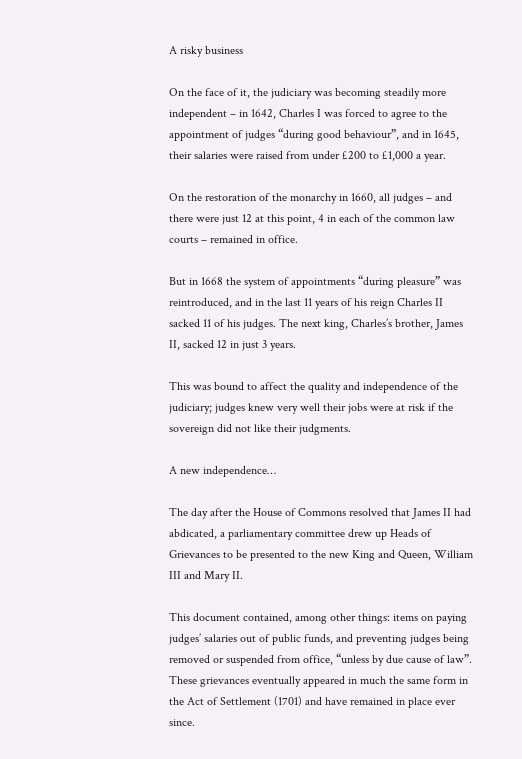A risky business

On the face of it, the judiciary was becoming steadily more independent – in 1642, Charles I was forced to agree to the appointment of judges “during good behaviour”, and in 1645, their salaries were raised from under £200 to £1,000 a year.

On the restoration of the monarchy in 1660, all judges – and there were just 12 at this point, 4 in each of the common law courts – remained in office.

But in 1668 the system of appointments “during pleasure” was reintroduced, and in the last 11 years of his reign Charles II sacked 11 of his judges. The next king, Charles’s brother, James II, sacked 12 in just 3 years.

This was bound to affect the quality and independence of the judiciary; judges knew very well their jobs were at risk if the sovereign did not like their judgments.

A new independence…

The day after the House of Commons resolved that James II had abdicated, a parliamentary committee drew up Heads of Grievances to be presented to the new King and Queen, William III and Mary II.

This document contained, among other things: items on paying judges’ salaries out of public funds, and preventing judges being removed or suspended from office, “unless by due cause of law”. These grievances eventually appeared in much the same form in the Act of Settlement (1701) and have remained in place ever since.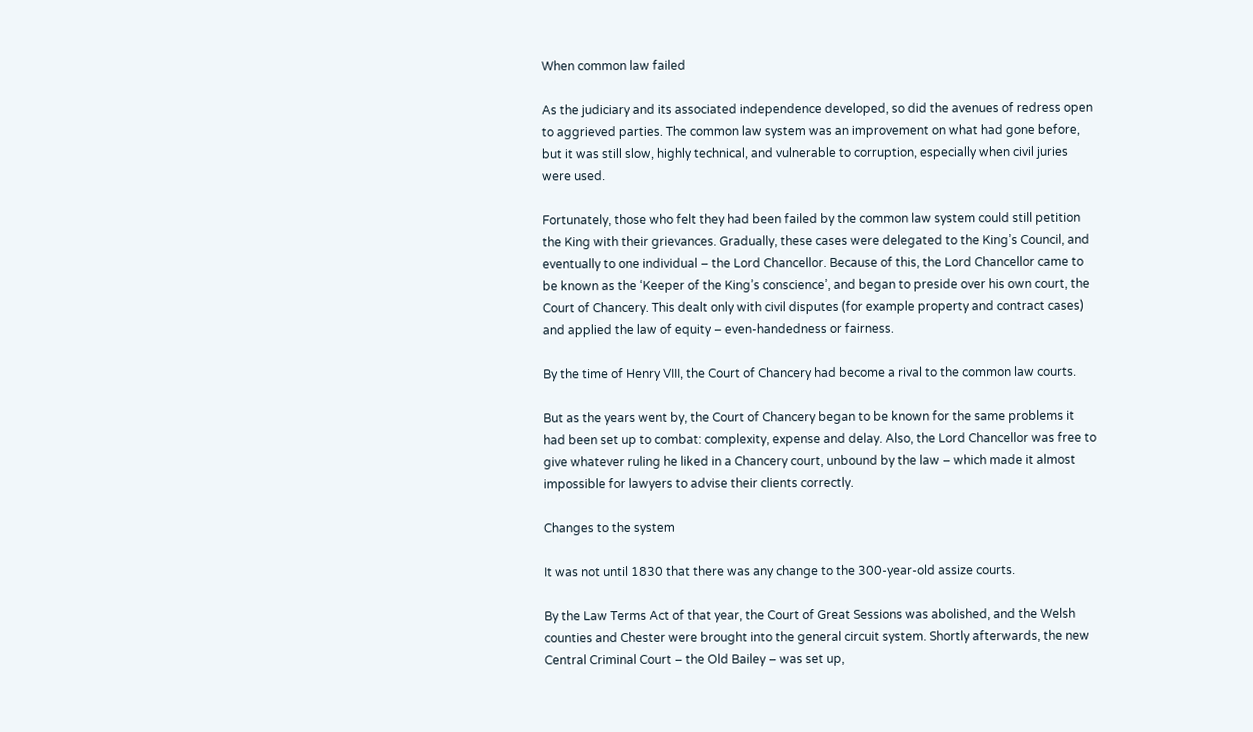When common law failed

As the judiciary and its associated independence developed, so did the avenues of redress open to aggrieved parties. The common law system was an improvement on what had gone before, but it was still slow, highly technical, and vulnerable to corruption, especially when civil juries were used.

Fortunately, those who felt they had been failed by the common law system could still petition the King with their grievances. Gradually, these cases were delegated to the King’s Council, and eventually to one individual – the Lord Chancellor. Because of this, the Lord Chancellor came to be known as the ‘Keeper of the King’s conscience’, and began to preside over his own court, the Court of Chancery. This dealt only with civil disputes (for example property and contract cases) and applied the law of equity – even-handedness or fairness.

By the time of Henry VIII, the Court of Chancery had become a rival to the common law courts.

But as the years went by, the Court of Chancery began to be known for the same problems it had been set up to combat: complexity, expense and delay. Also, the Lord Chancellor was free to give whatever ruling he liked in a Chancery court, unbound by the law – which made it almost impossible for lawyers to advise their clients correctly.

Changes to the system

It was not until 1830 that there was any change to the 300-year-old assize courts.

By the Law Terms Act of that year, the Court of Great Sessions was abolished, and the Welsh counties and Chester were brought into the general circuit system. Shortly afterwards, the new Central Criminal Court – the Old Bailey – was set up,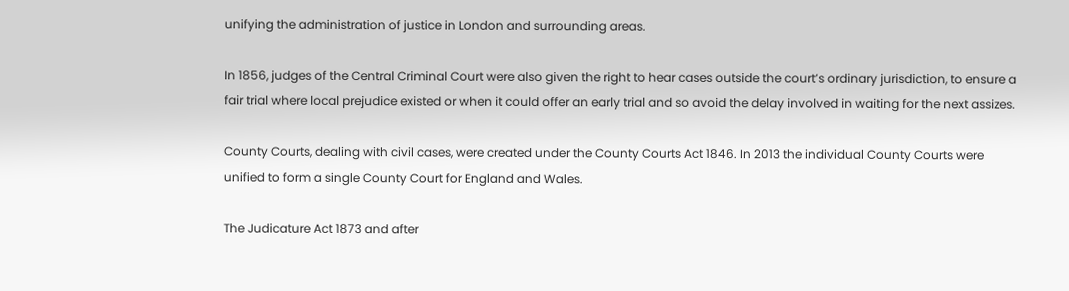unifying the administration of justice in London and surrounding areas.

In 1856, judges of the Central Criminal Court were also given the right to hear cases outside the court’s ordinary jurisdiction, to ensure a fair trial where local prejudice existed or when it could offer an early trial and so avoid the delay involved in waiting for the next assizes.

County Courts, dealing with civil cases, were created under the County Courts Act 1846. In 2013 the individual County Courts were unified to form a single County Court for England and Wales.

The Judicature Act 1873 and after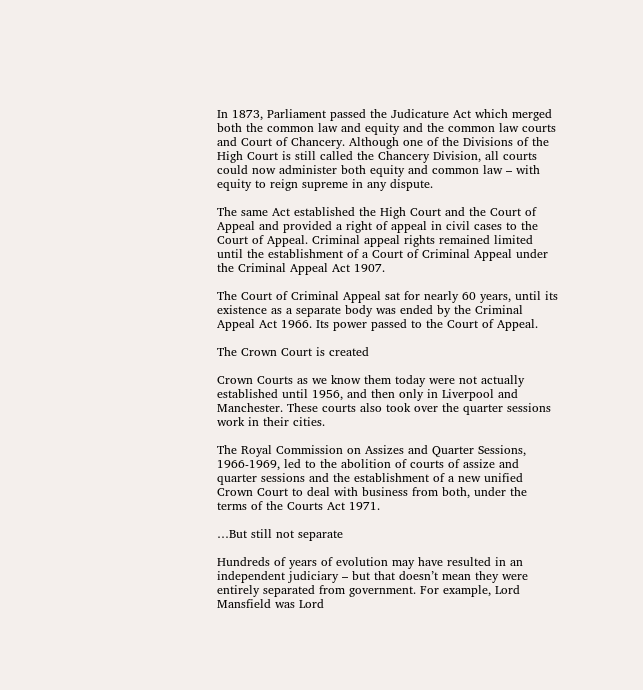In 1873, Parliament passed the Judicature Act which merged both the common law and equity and the common law courts and Court of Chancery. Although one of the Divisions of the High Court is still called the Chancery Division, all courts could now administer both equity and common law – with equity to reign supreme in any dispute.

The same Act established the High Court and the Court of Appeal and provided a right of appeal in civil cases to the Court of Appeal. Criminal appeal rights remained limited until the establishment of a Court of Criminal Appeal under the Criminal Appeal Act 1907.

The Court of Criminal Appeal sat for nearly 60 years, until its existence as a separate body was ended by the Criminal Appeal Act 1966. Its power passed to the Court of Appeal.

The Crown Court is created

Crown Courts as we know them today were not actually established until 1956, and then only in Liverpool and Manchester. These courts also took over the quarter sessions work in their cities.

The Royal Commission on Assizes and Quarter Sessions, 1966-1969, led to the abolition of courts of assize and quarter sessions and the establishment of a new unified Crown Court to deal with business from both, under the terms of the Courts Act 1971.

…But still not separate

Hundreds of years of evolution may have resulted in an independent judiciary – but that doesn’t mean they were entirely separated from government. For example, Lord Mansfield was Lord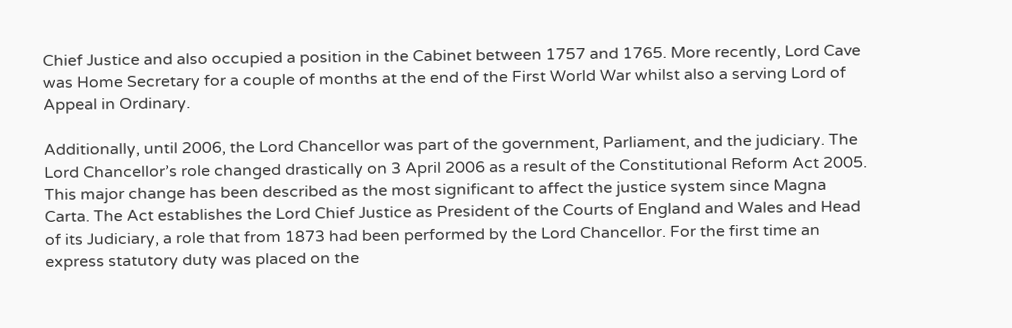Chief Justice and also occupied a position in the Cabinet between 1757 and 1765. More recently, Lord Cave was Home Secretary for a couple of months at the end of the First World War whilst also a serving Lord of Appeal in Ordinary.

Additionally, until 2006, the Lord Chancellor was part of the government, Parliament, and the judiciary. The Lord Chancellor’s role changed drastically on 3 April 2006 as a result of the Constitutional Reform Act 2005. This major change has been described as the most significant to affect the justice system since Magna Carta. The Act establishes the Lord Chief Justice as President of the Courts of England and Wales and Head of its Judiciary, a role that from 1873 had been performed by the Lord Chancellor. For the first time an express statutory duty was placed on the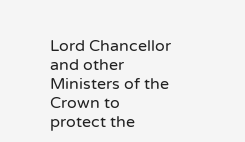Lord Chancellor and other Ministers of the Crown to protect the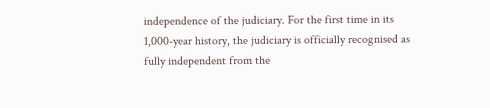independence of the judiciary. For the first time in its 1,000-year history, the judiciary is officially recognised as fully independent from the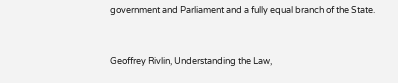government and Parliament and a fully equal branch of the State.


Geoffrey Rivlin, Understanding the Law,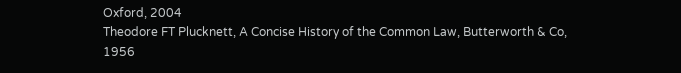Oxford, 2004
Theodore FT Plucknett, A Concise History of the Common Law, Butterworth & Co, 1956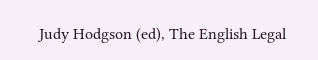Judy Hodgson (ed), The English Legal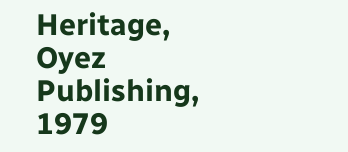Heritage, Oyez Publishing, 1979